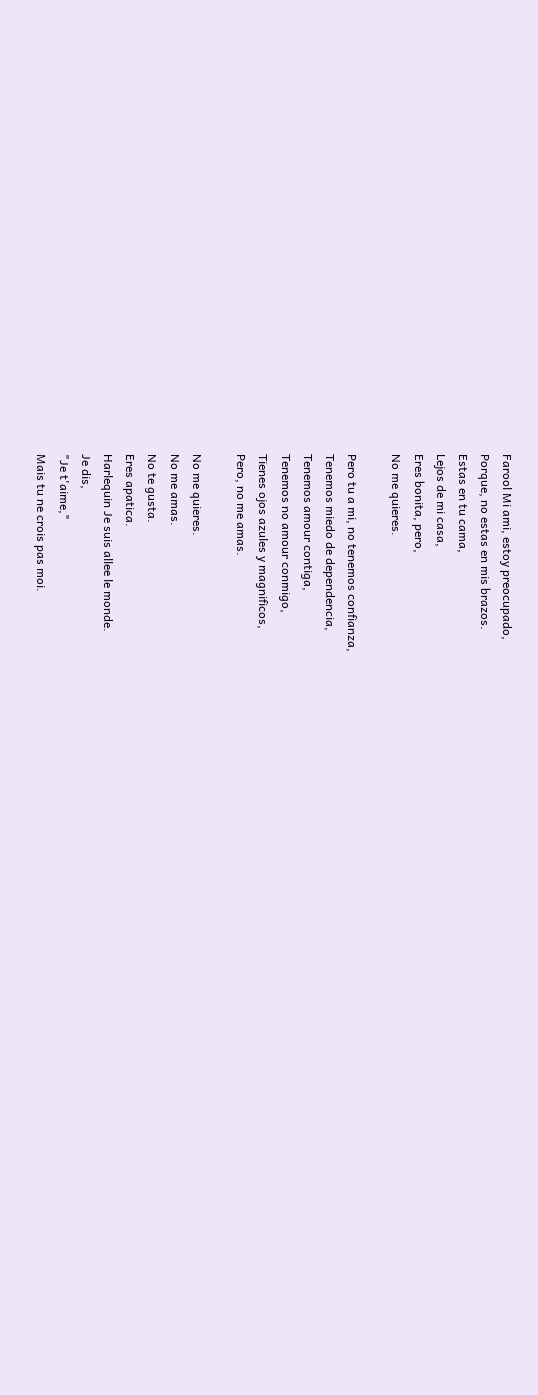Farool Mi ami, estoy preocupado,
Porque, no estas en mis brazos.
Estas en tu cama,
Lejos de mi casa,
Eres bonita, pero,
No me quieres.

Pero tu a mi, no tenemos confianza,
Tenemos miedo de dependencia,
Tenemos amour contiga,
Tenemos no amour conmigo,
Tienes ojos azules y magnificos,
Pero, no me amas.

No me quieres.
No me amas.
No te gusta.
Eres apatica.
Harlequin Je suis allee le monde.
Je dis,
"Je t'aime,"
Mais tu ne crois pas moi.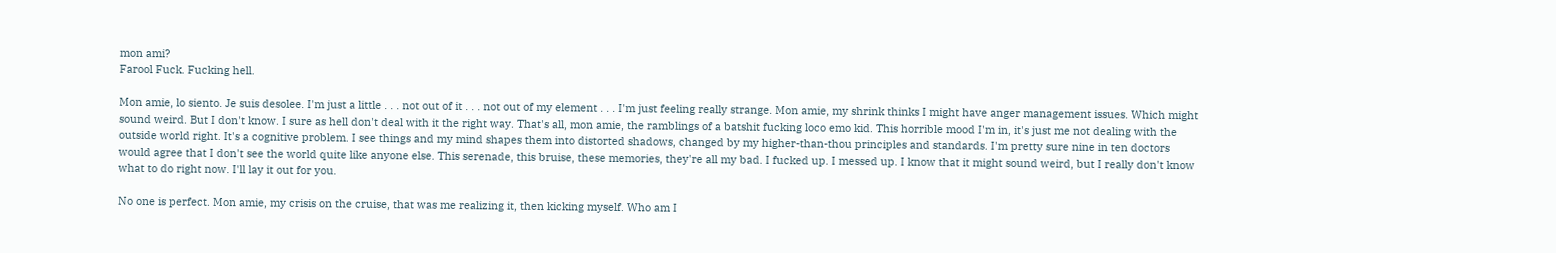mon ami?
Farool Fuck. Fucking hell.

Mon amie, lo siento. Je suis desolee. I'm just a little . . . not out of it . . . not out of my element . . . I'm just feeling really strange. Mon amie, my shrink thinks I might have anger management issues. Which might sound weird. But I don't know. I sure as hell don't deal with it the right way. That's all, mon amie, the ramblings of a batshit fucking loco emo kid. This horrible mood I'm in, it's just me not dealing with the outside world right. It's a cognitive problem. I see things and my mind shapes them into distorted shadows, changed by my higher-than-thou principles and standards. I'm pretty sure nine in ten doctors would agree that I don't see the world quite like anyone else. This serenade, this bruise, these memories, they're all my bad. I fucked up. I messed up. I know that it might sound weird, but I really don't know what to do right now. I'll lay it out for you.

No one is perfect. Mon amie, my crisis on the cruise, that was me realizing it, then kicking myself. Who am I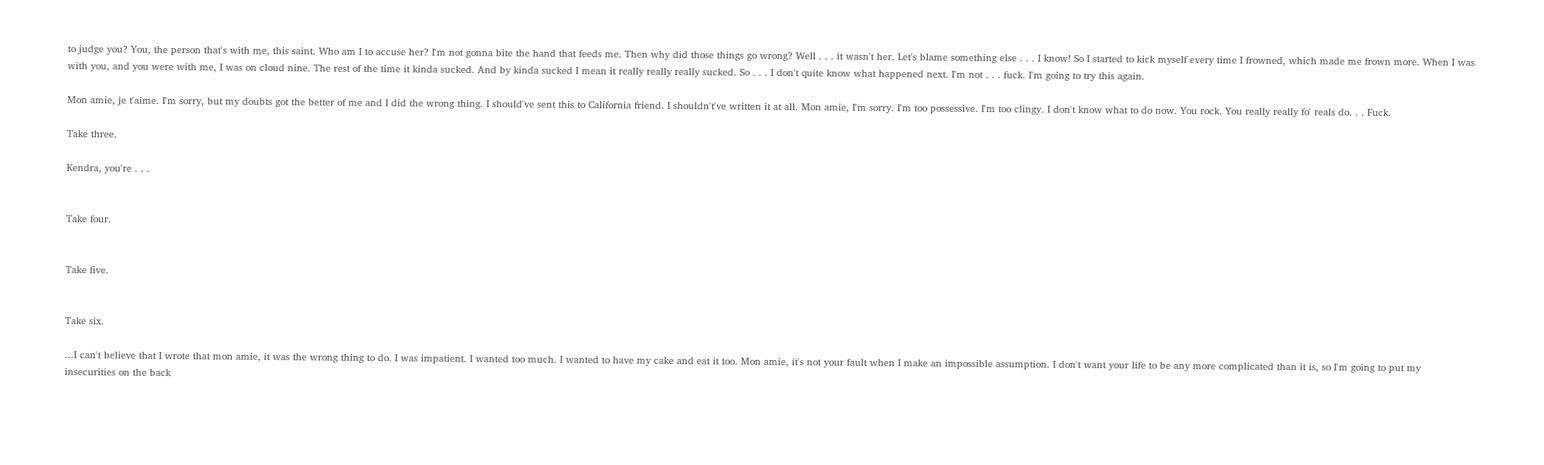to judge you? You, the person that's with me, this saint. Who am I to accuse her? I'm not gonna bite the hand that feeds me. Then why did those things go wrong? Well . . . it wasn't her. Let's blame something else . . . I know! So I started to kick myself every time I frowned, which made me frown more. When I was with you, and you were with me, I was on cloud nine. The rest of the time it kinda sucked. And by kinda sucked I mean it really really really sucked. So . . . I don't quite know what happened next. I'm not . . . fuck. I'm going to try this again.

Mon amie, je t'aime. I'm sorry, but my doubts got the better of me and I did the wrong thing. I should've sent this to California friend. I shouldn't've written it at all. Mon amie, I'm sorry. I'm too possessive. I'm too clingy. I don't know what to do now. You rock. You really really fo' reals do. . . Fuck.

Take three.

Kendra, you're . . .


Take four.


Take five.


Take six.

...I can't believe that I wrote that mon amie, it was the wrong thing to do. I was impatient. I wanted too much. I wanted to have my cake and eat it too. Mon amie, it's not your fault when I make an impossible assumption. I don't want your life to be any more complicated than it is, so I'm going to put my insecurities on the back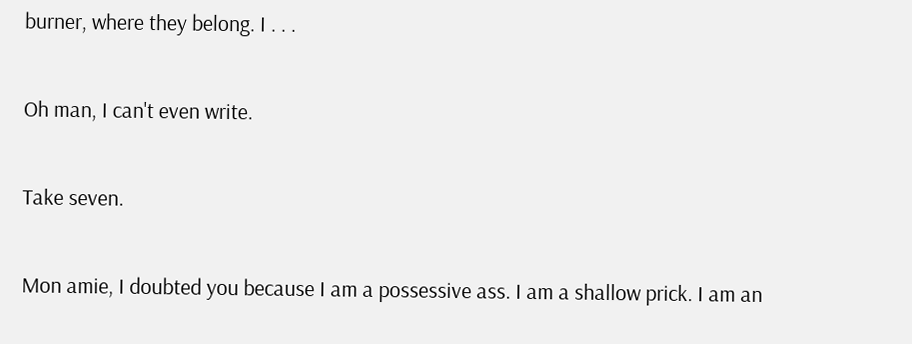burner, where they belong. I . . .

Oh man, I can't even write.

Take seven.

Mon amie, I doubted you because I am a possessive ass. I am a shallow prick. I am an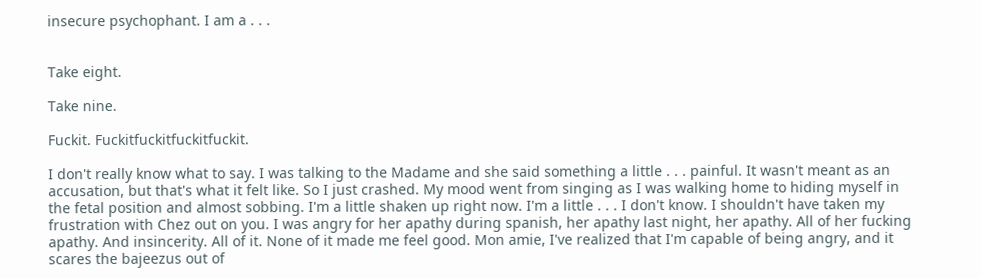insecure psychophant. I am a . . .


Take eight.

Take nine.

Fuckit. Fuckitfuckitfuckitfuckit.

I don't really know what to say. I was talking to the Madame and she said something a little . . . painful. It wasn't meant as an accusation, but that's what it felt like. So I just crashed. My mood went from singing as I was walking home to hiding myself in the fetal position and almost sobbing. I'm a little shaken up right now. I'm a little . . . I don't know. I shouldn't have taken my frustration with Chez out on you. I was angry for her apathy during spanish, her apathy last night, her apathy. All of her fucking apathy. And insincerity. All of it. None of it made me feel good. Mon amie, I've realized that I'm capable of being angry, and it scares the bajeezus out of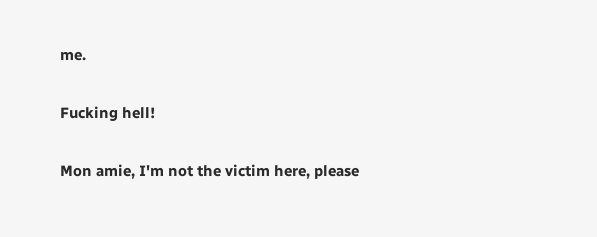me.

Fucking hell!

Mon amie, I'm not the victim here, please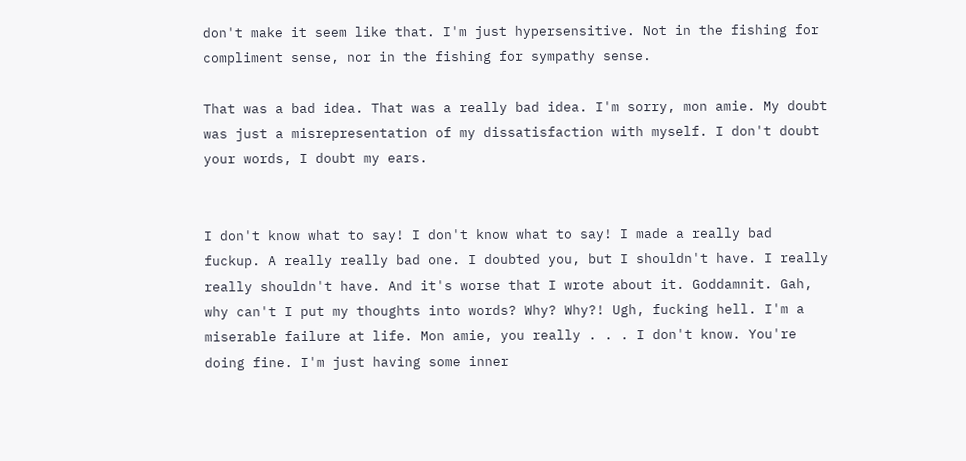don't make it seem like that. I'm just hypersensitive. Not in the fishing for compliment sense, nor in the fishing for sympathy sense.

That was a bad idea. That was a really bad idea. I'm sorry, mon amie. My doubt was just a misrepresentation of my dissatisfaction with myself. I don't doubt your words, I doubt my ears.


I don't know what to say! I don't know what to say! I made a really bad fuckup. A really really bad one. I doubted you, but I shouldn't have. I really really shouldn't have. And it's worse that I wrote about it. Goddamnit. Gah, why can't I put my thoughts into words? Why? Why?! Ugh, fucking hell. I'm a miserable failure at life. Mon amie, you really . . . I don't know. You're doing fine. I'm just having some inner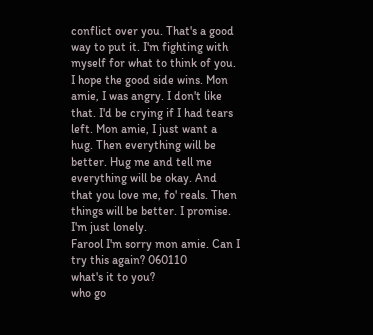conflict over you. That's a good way to put it. I'm fighting with myself for what to think of you. I hope the good side wins. Mon amie, I was angry. I don't like that. I'd be crying if I had tears left. Mon amie, I just want a hug. Then everything will be better. Hug me and tell me everything will be okay. And that you love me, fo' reals. Then things will be better. I promise. I'm just lonely.
Farool I'm sorry mon amie. Can I try this again? 060110
what's it to you?
who go